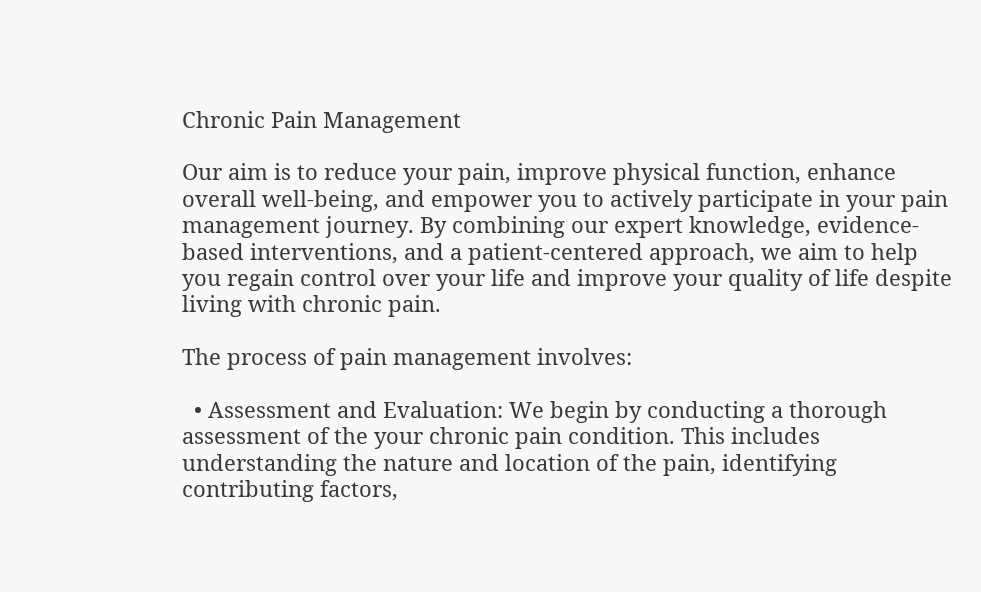Chronic Pain Management

Our aim is to reduce your pain, improve physical function, enhance overall well-being, and empower you to actively participate in your pain management journey. By combining our expert knowledge, evidence-based interventions, and a patient-centered approach, we aim to help you regain control over your life and improve your quality of life despite living with chronic pain.

The process of pain management involves:

  • Assessment and Evaluation: We begin by conducting a thorough assessment of the your chronic pain condition. This includes understanding the nature and location of the pain, identifying contributing factors,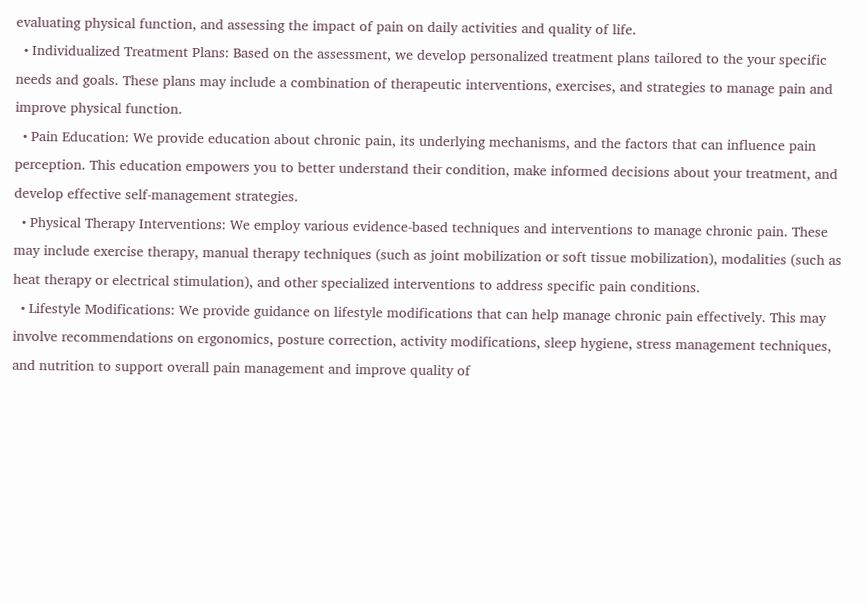evaluating physical function, and assessing the impact of pain on daily activities and quality of life.
  • Individualized Treatment Plans: Based on the assessment, we develop personalized treatment plans tailored to the your specific needs and goals. These plans may include a combination of therapeutic interventions, exercises, and strategies to manage pain and improve physical function.
  • Pain Education: We provide education about chronic pain, its underlying mechanisms, and the factors that can influence pain perception. This education empowers you to better understand their condition, make informed decisions about your treatment, and develop effective self-management strategies.
  • Physical Therapy Interventions: We employ various evidence-based techniques and interventions to manage chronic pain. These may include exercise therapy, manual therapy techniques (such as joint mobilization or soft tissue mobilization), modalities (such as heat therapy or electrical stimulation), and other specialized interventions to address specific pain conditions.
  • Lifestyle Modifications: We provide guidance on lifestyle modifications that can help manage chronic pain effectively. This may involve recommendations on ergonomics, posture correction, activity modifications, sleep hygiene, stress management techniques, and nutrition to support overall pain management and improve quality of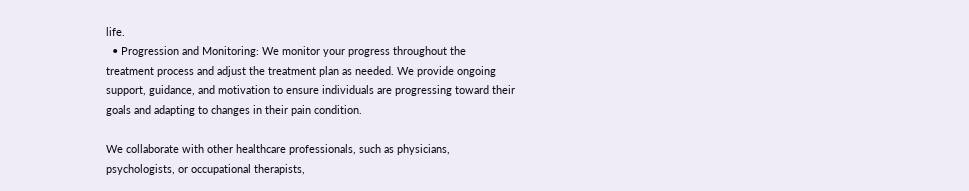life.
  • Progression and Monitoring: We monitor your progress throughout the treatment process and adjust the treatment plan as needed. We provide ongoing support, guidance, and motivation to ensure individuals are progressing toward their goals and adapting to changes in their pain condition.

We collaborate with other healthcare professionals, such as physicians, psychologists, or occupational therapists,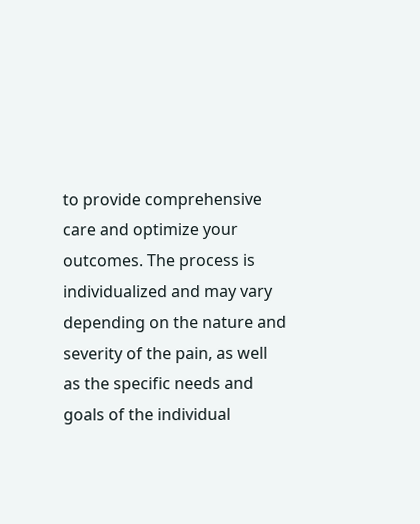to provide comprehensive care and optimize your outcomes. The process is individualized and may vary depending on the nature and severity of the pain, as well as the specific needs and goals of the individual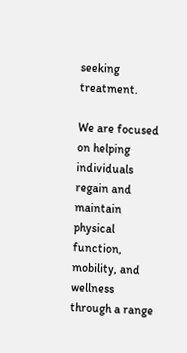seeking treatment.

We are focused on helping individuals regain and maintain physical function, mobility, and wellness through a range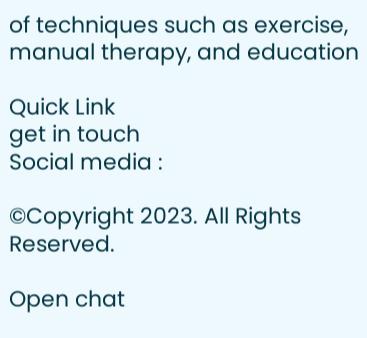of techniques such as exercise, manual therapy, and education

Quick Link
get in touch
Social media :

©Copyright 2023. All Rights Reserved.

Open chat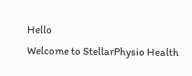Hello
Welcome to StellarPhysio Health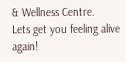& Wellness Centre.
Lets get you feeling alive again!